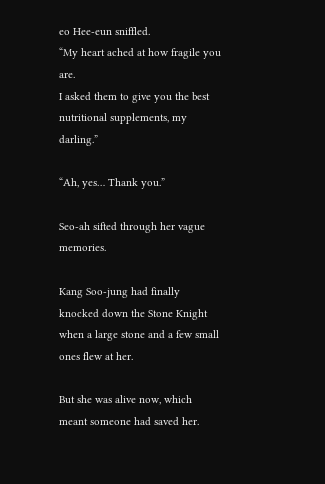eo Hee-eun sniffled.
“My heart ached at how fragile you are.
I asked them to give you the best nutritional supplements, my darling.”

“Ah, yes… Thank you.”

Seo-ah sifted through her vague memories.

Kang Soo-jung had finally knocked down the Stone Knight when a large stone and a few small ones flew at her.

But she was alive now, which meant someone had saved her.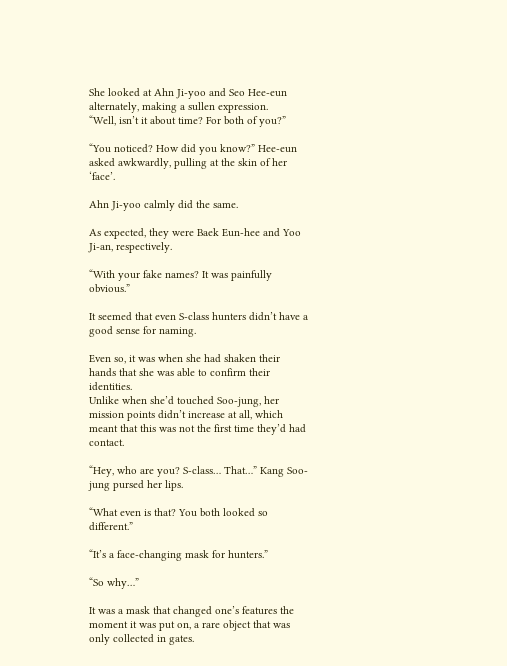She looked at Ahn Ji-yoo and Seo Hee-eun alternately, making a sullen expression.
“Well, isn’t it about time? For both of you?”

“You noticed? How did you know?” Hee-eun asked awkwardly, pulling at the skin of her ‘face’.

Ahn Ji-yoo calmly did the same.

As expected, they were Baek Eun-hee and Yoo Ji-an, respectively.

“With your fake names? It was painfully obvious.”

It seemed that even S-class hunters didn’t have a good sense for naming.

Even so, it was when she had shaken their hands that she was able to confirm their identities.
Unlike when she’d touched Soo-jung, her mission points didn’t increase at all, which meant that this was not the first time they’d had contact.

“Hey, who are you? S-class… That…” Kang Soo-jung pursed her lips.

“What even is that? You both looked so different.”

“It’s a face-changing mask for hunters.”

“So why…”

It was a mask that changed one’s features the moment it was put on, a rare object that was only collected in gates.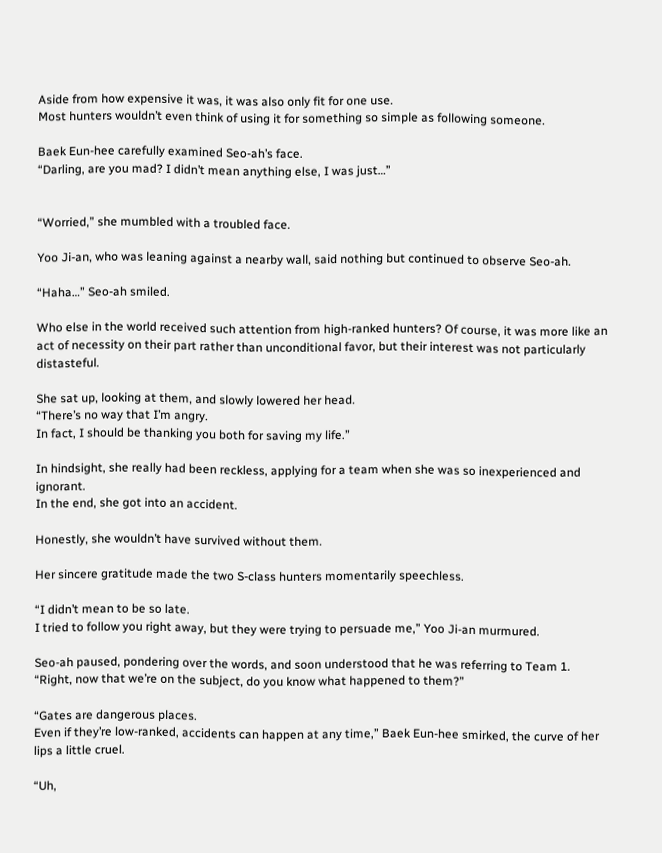Aside from how expensive it was, it was also only fit for one use.
Most hunters wouldn’t even think of using it for something so simple as following someone.

Baek Eun-hee carefully examined Seo-ah’s face.
“Darling, are you mad? I didn’t mean anything else, I was just…”


“Worried,” she mumbled with a troubled face.

Yoo Ji-an, who was leaning against a nearby wall, said nothing but continued to observe Seo-ah.

“Haha…” Seo-ah smiled.

Who else in the world received such attention from high-ranked hunters? Of course, it was more like an act of necessity on their part rather than unconditional favor, but their interest was not particularly distasteful.

She sat up, looking at them, and slowly lowered her head.
“There’s no way that I’m angry.
In fact, I should be thanking you both for saving my life.”

In hindsight, she really had been reckless, applying for a team when she was so inexperienced and ignorant.
In the end, she got into an accident.

Honestly, she wouldn’t have survived without them.

Her sincere gratitude made the two S-class hunters momentarily speechless.

“I didn’t mean to be so late.
I tried to follow you right away, but they were trying to persuade me,” Yoo Ji-an murmured.

Seo-ah paused, pondering over the words, and soon understood that he was referring to Team 1.
“Right, now that we’re on the subject, do you know what happened to them?”

“Gates are dangerous places.
Even if they’re low-ranked, accidents can happen at any time,” Baek Eun-hee smirked, the curve of her lips a little cruel.

“Uh,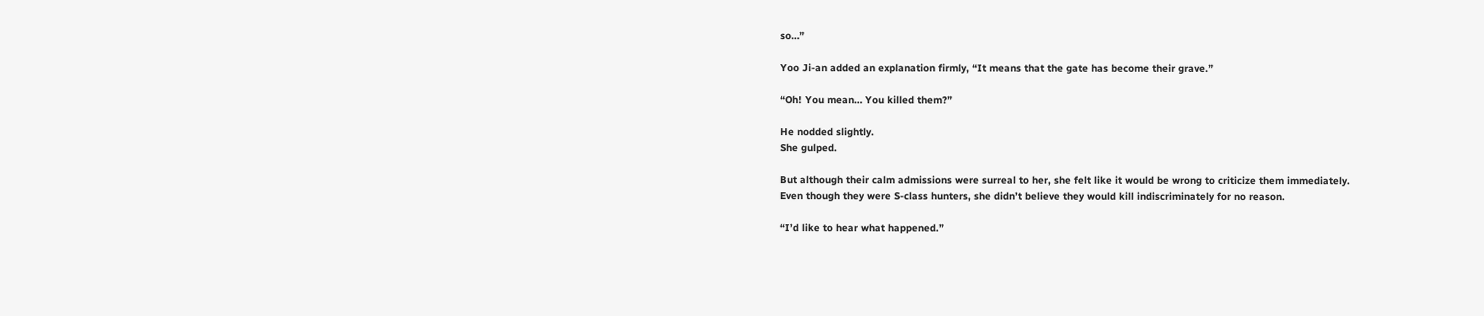so…”

Yoo Ji-an added an explanation firmly, “It means that the gate has become their grave.”

“Oh! You mean… You killed them?”

He nodded slightly.
She gulped.

But although their calm admissions were surreal to her, she felt like it would be wrong to criticize them immediately.
Even though they were S-class hunters, she didn’t believe they would kill indiscriminately for no reason.

“I’d like to hear what happened.”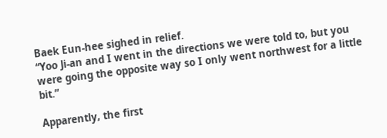Baek Eun-hee sighed in relief.
“Yoo Ji-an and I went in the directions we were told to, but you were going the opposite way so I only went northwest for a little bit.”

Apparently, the first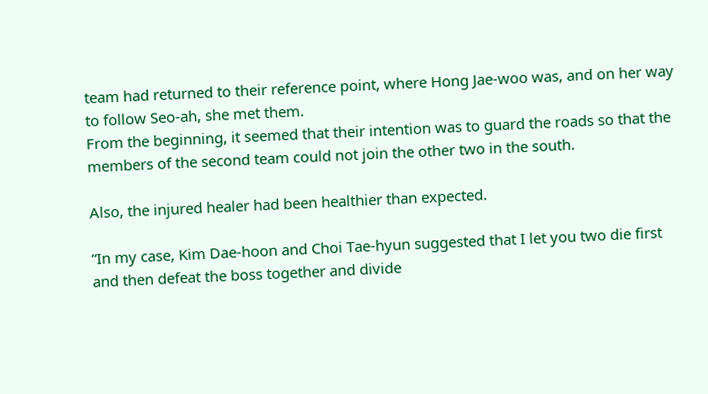team had returned to their reference point, where Hong Jae-woo was, and on her way to follow Seo-ah, she met them.
From the beginning, it seemed that their intention was to guard the roads so that the members of the second team could not join the other two in the south.

Also, the injured healer had been healthier than expected.

“In my case, Kim Dae-hoon and Choi Tae-hyun suggested that I let you two die first and then defeat the boss together and divide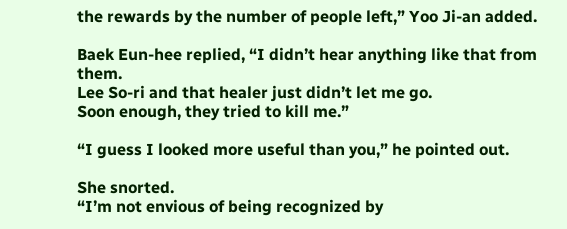the rewards by the number of people left,” Yoo Ji-an added.

Baek Eun-hee replied, “I didn’t hear anything like that from them.
Lee So-ri and that healer just didn’t let me go.
Soon enough, they tried to kill me.”

“I guess I looked more useful than you,” he pointed out.

She snorted.
“I’m not envious of being recognized by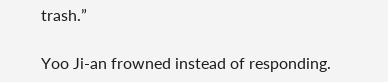trash.”

Yoo Ji-an frowned instead of responding.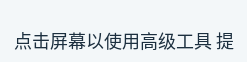点击屏幕以使用高级工具 提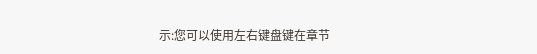示:您可以使用左右键盘键在章节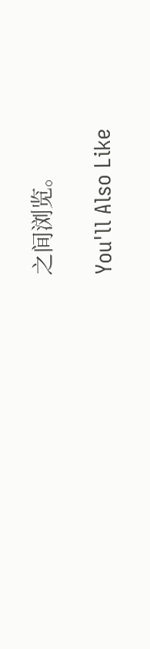之间浏览。

You'll Also Like